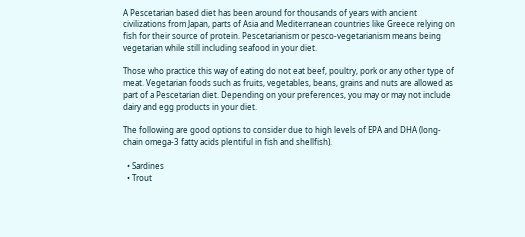A Pescetarian based diet has been around for thousands of years with ancient civilizations from Japan, parts of Asia and Mediterranean countries like Greece relying on fish for their source of protein. Pescetarianism or pesco-vegetarianism means being vegetarian while still including seafood in your diet.

Those who practice this way of eating do not eat beef, poultry, pork or any other type of meat. Vegetarian foods such as fruits, vegetables, beans, grains and nuts are allowed as part of a Pescetarian diet. Depending on your preferences, you may or may not include dairy and egg products in your diet.

The following are good options to consider due to high levels of EPA and DHA (long-chain omega-3 fatty acids plentiful in fish and shellfish).

  • Sardines
  • Trout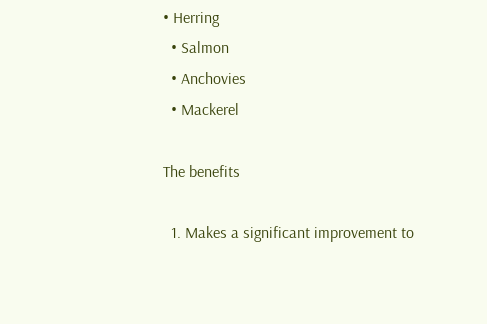• Herring
  • Salmon
  • Anchovies
  • Mackerel

The benefits

  1. Makes a significant improvement to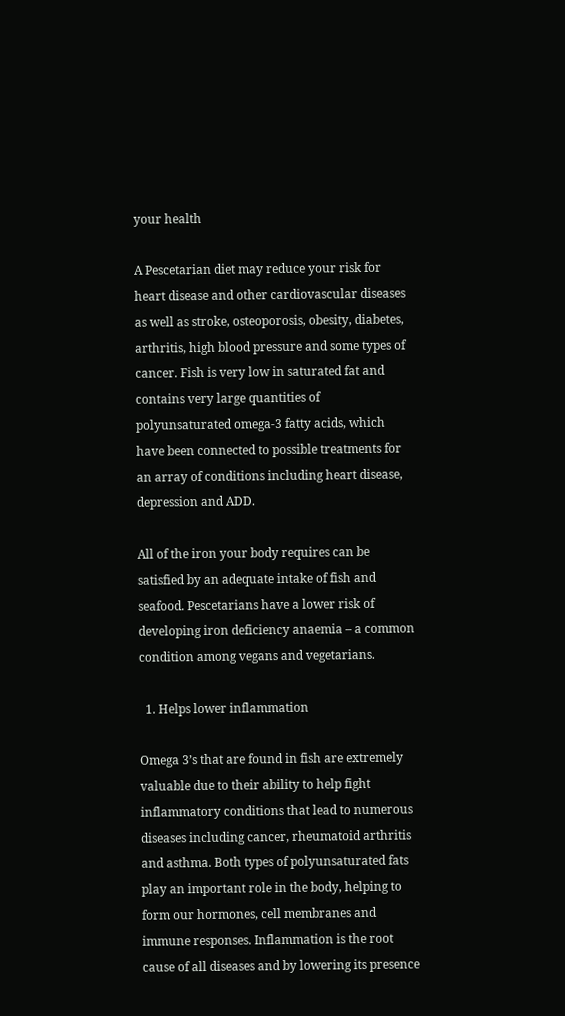your health

A Pescetarian diet may reduce your risk for heart disease and other cardiovascular diseases as well as stroke, osteoporosis, obesity, diabetes, arthritis, high blood pressure and some types of cancer. Fish is very low in saturated fat and contains very large quantities of polyunsaturated omega-3 fatty acids, which have been connected to possible treatments for an array of conditions including heart disease, depression and ADD.

All of the iron your body requires can be satisfied by an adequate intake of fish and seafood. Pescetarians have a lower risk of developing iron deficiency anaemia – a common condition among vegans and vegetarians.

  1. Helps lower inflammation

Omega 3’s that are found in fish are extremely valuable due to their ability to help fight inflammatory conditions that lead to numerous diseases including cancer, rheumatoid arthritis and asthma. Both types of polyunsaturated fats play an important role in the body, helping to form our hormones, cell membranes and immune responses. Inflammation is the root cause of all diseases and by lowering its presence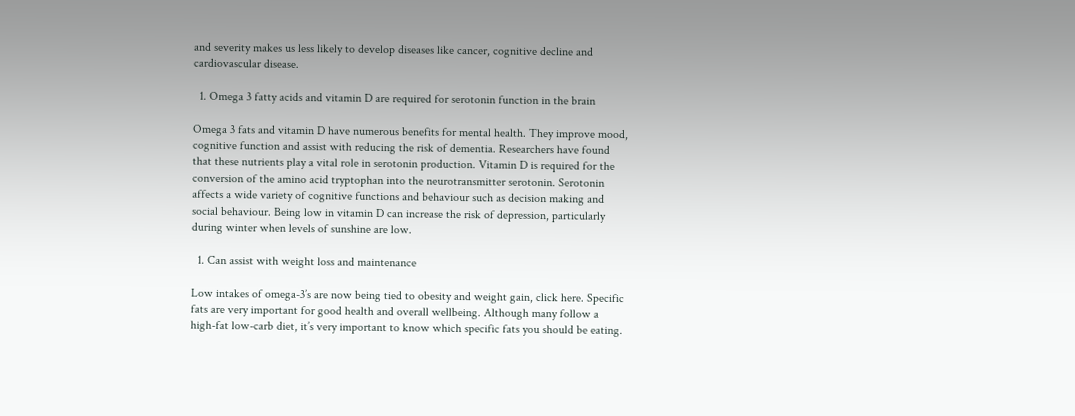and severity makes us less likely to develop diseases like cancer, cognitive decline and cardiovascular disease.

  1. Omega 3 fatty acids and vitamin D are required for serotonin function in the brain

Omega 3 fats and vitamin D have numerous benefits for mental health. They improve mood, cognitive function and assist with reducing the risk of dementia. Researchers have found that these nutrients play a vital role in serotonin production. Vitamin D is required for the conversion of the amino acid tryptophan into the neurotransmitter serotonin. Serotonin affects a wide variety of cognitive functions and behaviour such as decision making and social behaviour. Being low in vitamin D can increase the risk of depression, particularly during winter when levels of sunshine are low.

  1. Can assist with weight loss and maintenance

Low intakes of omega-3’s are now being tied to obesity and weight gain, click here. Specific fats are very important for good health and overall wellbeing. Although many follow a high-fat low-carb diet, it’s very important to know which specific fats you should be eating.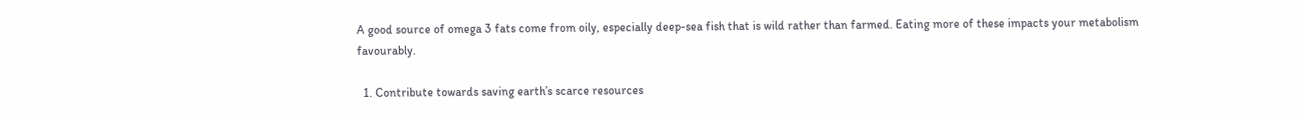A good source of omega 3 fats come from oily, especially deep-sea fish that is wild rather than farmed. Eating more of these impacts your metabolism favourably.

  1. Contribute towards saving earth’s scarce resources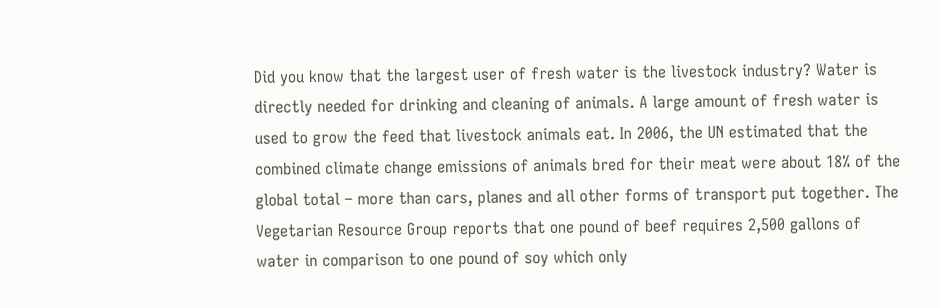Did you know that the largest user of fresh water is the livestock industry? Water is directly needed for drinking and cleaning of animals. A large amount of fresh water is used to grow the feed that livestock animals eat. In 2006, the UN estimated that the combined climate change emissions of animals bred for their meat were about 18% of the global total – more than cars, planes and all other forms of transport put together. The Vegetarian Resource Group reports that one pound of beef requires 2,500 gallons of water in comparison to one pound of soy which only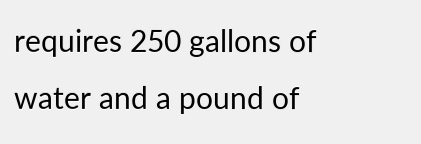requires 250 gallons of water and a pound of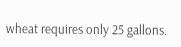wheat requires only 25 gallons.